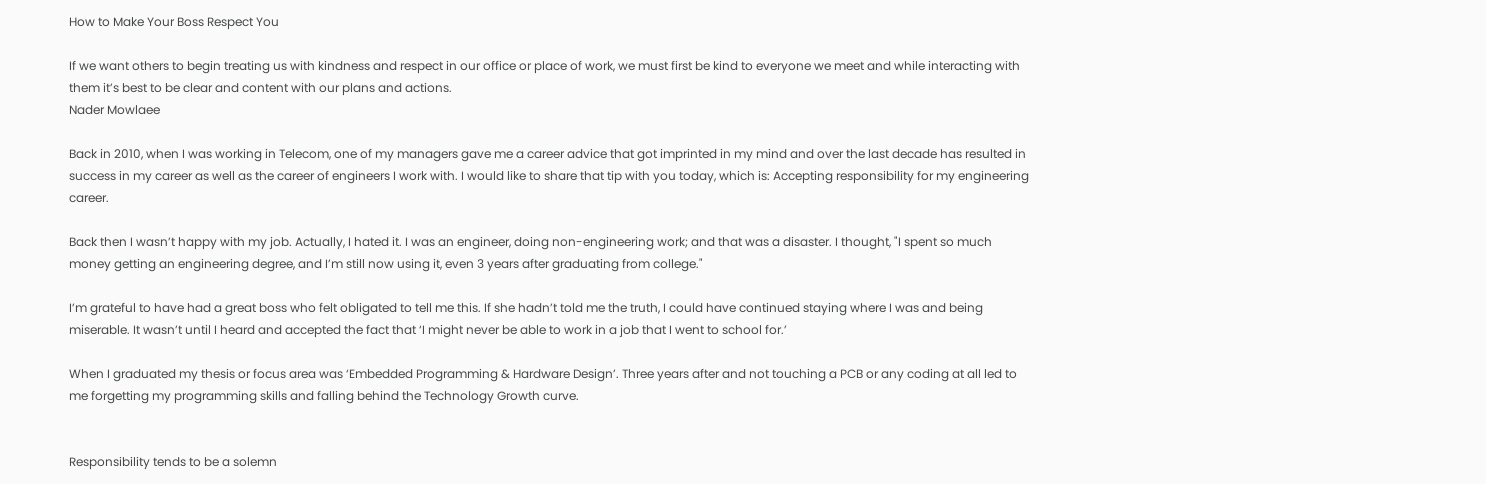How to Make Your Boss Respect You

If we want others to begin treating us with kindness and respect in our office or place of work, we must first be kind to everyone we meet and while interacting with them it’s best to be clear and content with our plans and actions.
Nader Mowlaee

Back in 2010, when I was working in Telecom, one of my managers gave me a career advice that got imprinted in my mind and over the last decade has resulted in success in my career as well as the career of engineers I work with. I would like to share that tip with you today, which is: Accepting responsibility for my engineering career.

Back then I wasn’t happy with my job. Actually, I hated it. I was an engineer, doing non-engineering work; and that was a disaster. I thought, "I spent so much money getting an engineering degree, and I’m still now using it, even 3 years after graduating from college."

I’m grateful to have had a great boss who felt obligated to tell me this. If she hadn’t told me the truth, I could have continued staying where I was and being miserable. It wasn’t until I heard and accepted the fact that ‘I might never be able to work in a job that I went to school for.’

When I graduated my thesis or focus area was ‘Embedded Programming & Hardware Design’. Three years after and not touching a PCB or any coding at all led to me forgetting my programming skills and falling behind the Technology Growth curve.


Responsibility tends to be a solemn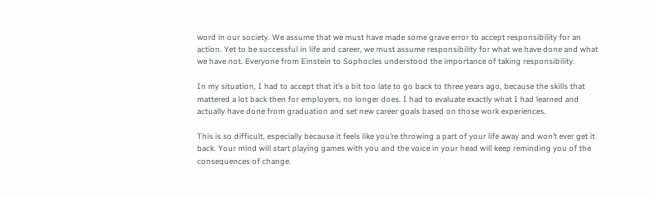word in our society. We assume that we must have made some grave error to accept responsibility for an action. Yet to be successful in life and career, we must assume responsibility for what we have done and what we have not. Everyone from Einstein to Sophocles understood the importance of taking responsibility.

In my situation, I had to accept that it’s a bit too late to go back to three years ago, because the skills that mattered a lot back then for employers, no longer does. I had to evaluate exactly what I had learned and actually have done from graduation and set new career goals based on those work experiences.

This is so difficult, especially because it feels like you’re throwing a part of your life away and won’t ever get it back. Your mind will start playing games with you and the voice in your head will keep reminding you of the consequences of change.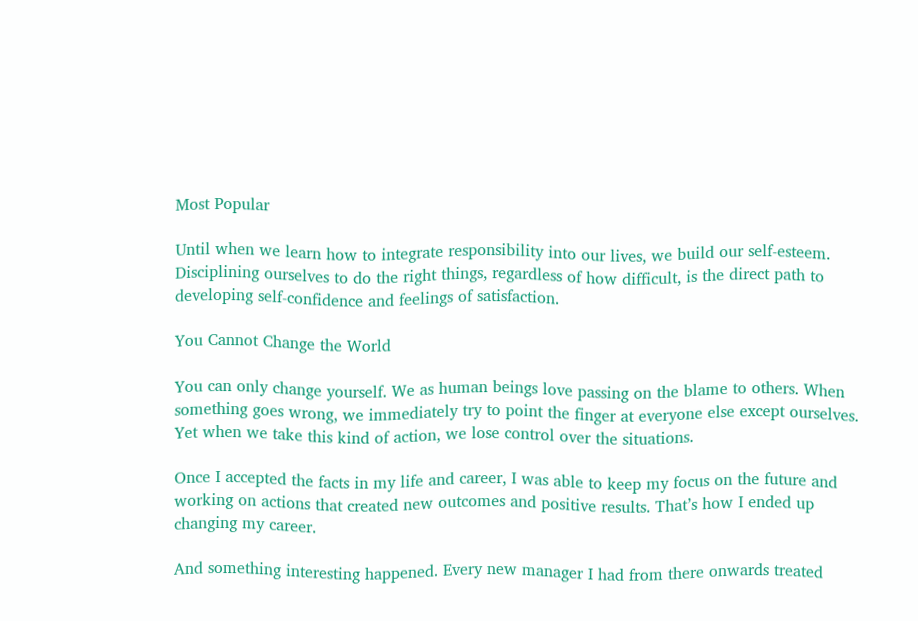Most Popular

Until when we learn how to integrate responsibility into our lives, we build our self-esteem. Disciplining ourselves to do the right things, regardless of how difficult, is the direct path to developing self-confidence and feelings of satisfaction.

You Cannot Change the World

You can only change yourself. We as human beings love passing on the blame to others. When something goes wrong, we immediately try to point the finger at everyone else except ourselves. Yet when we take this kind of action, we lose control over the situations.

Once I accepted the facts in my life and career, I was able to keep my focus on the future and working on actions that created new outcomes and positive results. That’s how I ended up changing my career.

And something interesting happened. Every new manager I had from there onwards treated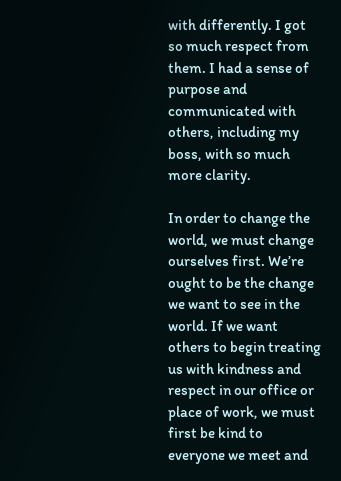with differently. I got so much respect from them. I had a sense of purpose and communicated with others, including my boss, with so much more clarity.

In order to change the world, we must change ourselves first. We’re ought to be the change we want to see in the world. If we want others to begin treating us with kindness and respect in our office or place of work, we must first be kind to everyone we meet and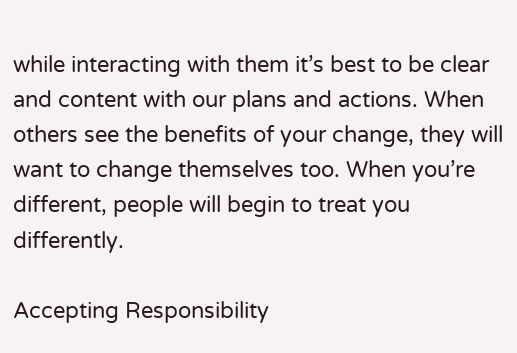while interacting with them it’s best to be clear and content with our plans and actions. When others see the benefits of your change, they will want to change themselves too. When you’re different, people will begin to treat you differently.

Accepting Responsibility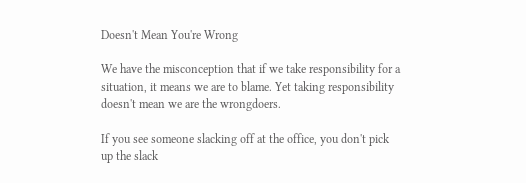Doesn't Mean You're Wrong

We have the misconception that if we take responsibility for a situation, it means we are to blame. Yet taking responsibility doesn't mean we are the wrongdoers.

If you see someone slacking off at the office, you don't pick up the slack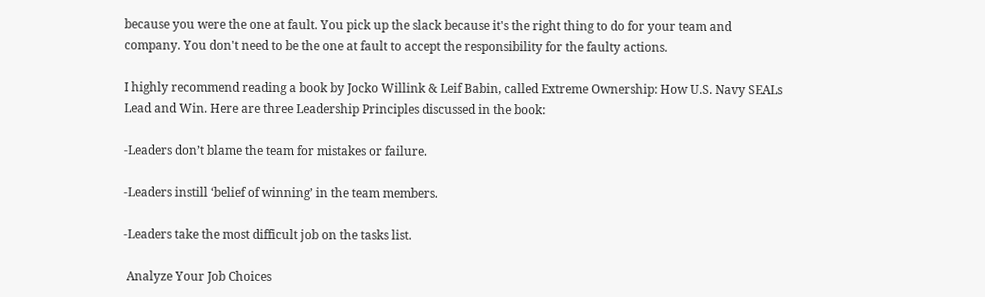because you were the one at fault. You pick up the slack because it's the right thing to do for your team and company. You don't need to be the one at fault to accept the responsibility for the faulty actions.

I highly recommend reading a book by Jocko Willink & Leif Babin, called Extreme Ownership: How U.S. Navy SEALs Lead and Win. Here are three Leadership Principles discussed in the book:

-Leaders don’t blame the team for mistakes or failure.

-Leaders instill ‘belief of winning’ in the team members.

-Leaders take the most difficult job on the tasks list.

 Analyze Your Job Choices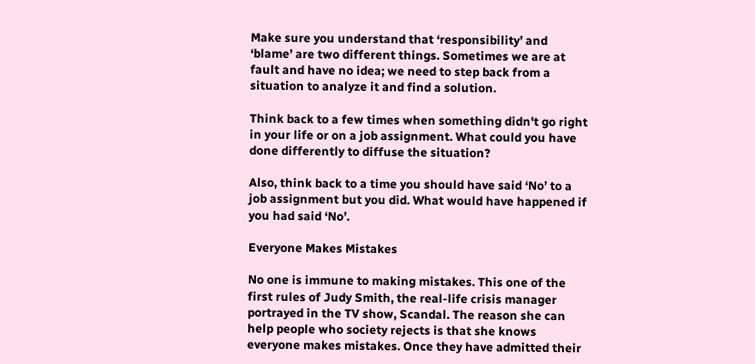Make sure you understand that ‘responsibility’ and ‘blame’ are two different things. Sometimes we are at fault and have no idea; we need to step back from a situation to analyze it and find a solution.

Think back to a few times when something didn't go right in your life or on a job assignment. What could you have done differently to diffuse the situation?

Also, think back to a time you should have said ‘No’ to a job assignment but you did. What would have happened if you had said ‘No’.

Everyone Makes Mistakes

No one is immune to making mistakes. This one of the first rules of Judy Smith, the real-life crisis manager portrayed in the TV show, Scandal. The reason she can help people who society rejects is that she knows everyone makes mistakes. Once they have admitted their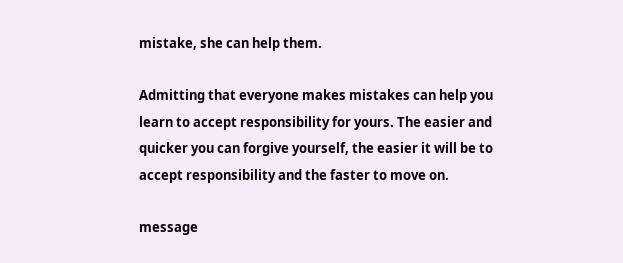mistake, she can help them.

Admitting that everyone makes mistakes can help you learn to accept responsibility for yours. The easier and quicker you can forgive yourself, the easier it will be to accept responsibility and the faster to move on.

message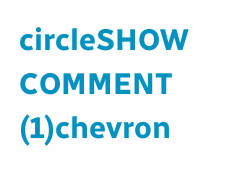circleSHOW COMMENT (1)chevron